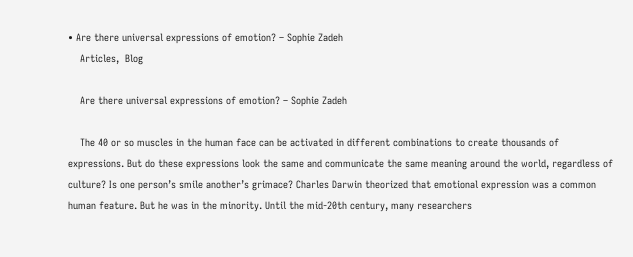• Are there universal expressions of emotion? – Sophie Zadeh
    Articles,  Blog

    Are there universal expressions of emotion? – Sophie Zadeh

    The 40 or so muscles in the human face can be activated in different combinations to create thousands of expressions. But do these expressions look the same and communicate the same meaning around the world, regardless of culture? Is one person’s smile another’s grimace? Charles Darwin theorized that emotional expression was a common human feature. But he was in the minority. Until the mid-20th century, many researchers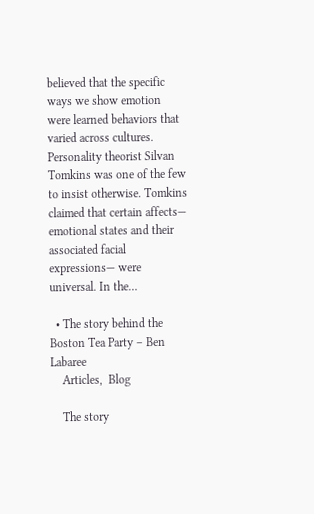believed that the specific ways we show emotion were learned behaviors that varied across cultures. Personality theorist Silvan Tomkins was one of the few to insist otherwise. Tomkins claimed that certain affects— emotional states and their associated facial expressions— were universal. In the…

  • The story behind the Boston Tea Party – Ben Labaree
    Articles,  Blog

    The story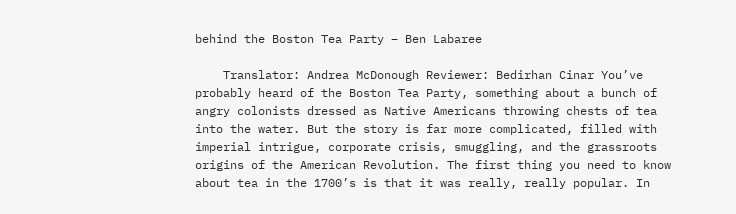behind the Boston Tea Party – Ben Labaree

    Translator: Andrea McDonough Reviewer: Bedirhan Cinar You’ve probably heard of the Boston Tea Party, something about a bunch of angry colonists dressed as Native Americans throwing chests of tea into the water. But the story is far more complicated, filled with imperial intrigue, corporate crisis, smuggling, and the grassroots origins of the American Revolution. The first thing you need to know about tea in the 1700’s is that it was really, really popular. In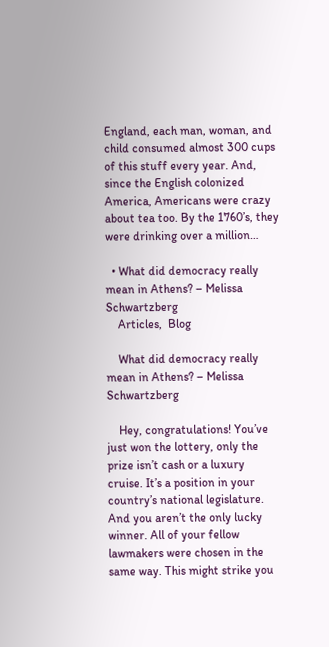England, each man, woman, and child consumed almost 300 cups of this stuff every year. And, since the English colonized America, Americans were crazy about tea too. By the 1760’s, they were drinking over a million…

  • What did democracy really mean in Athens? – Melissa Schwartzberg
    Articles,  Blog

    What did democracy really mean in Athens? – Melissa Schwartzberg

    Hey, congratulations! You’ve just won the lottery, only the prize isn’t cash or a luxury cruise. It’s a position in your country’s national legislature. And you aren’t the only lucky winner. All of your fellow lawmakers were chosen in the same way. This might strike you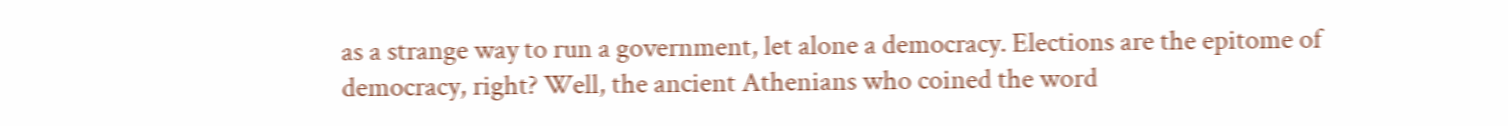as a strange way to run a government, let alone a democracy. Elections are the epitome of democracy, right? Well, the ancient Athenians who coined the word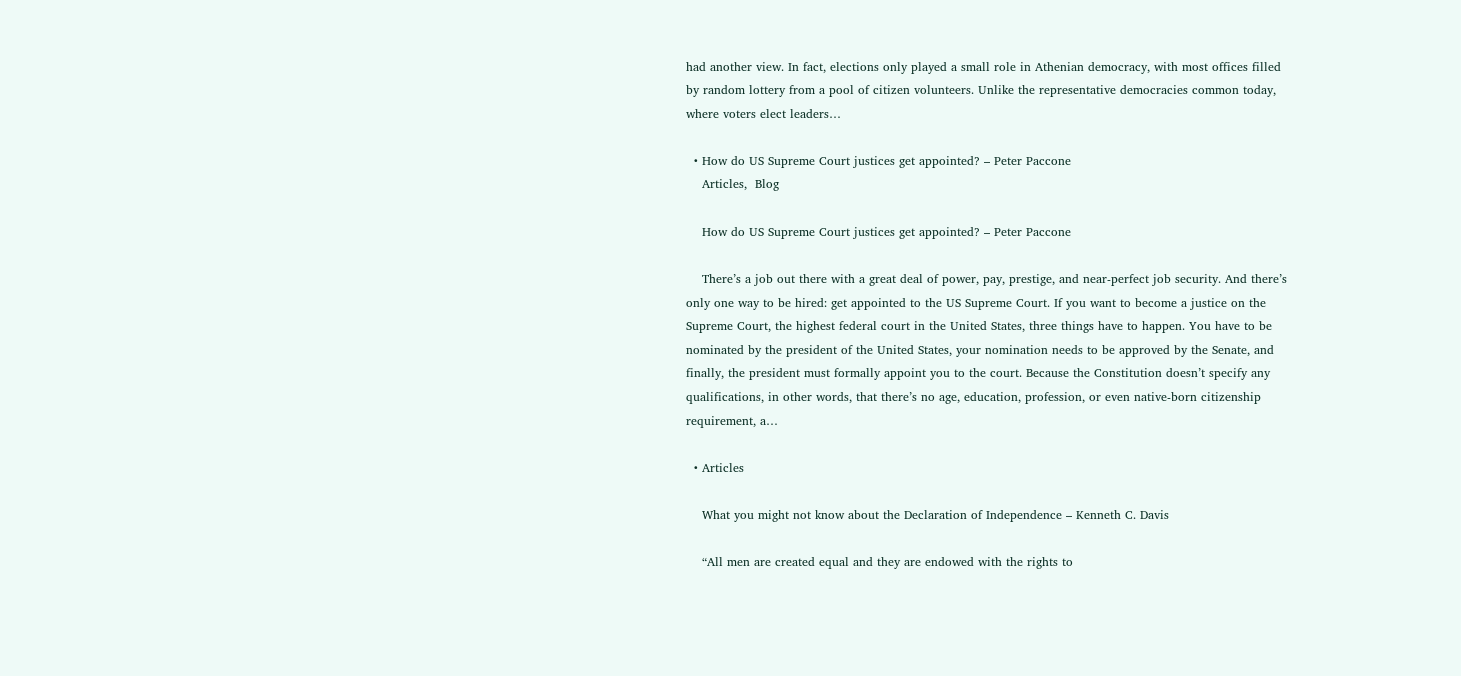had another view. In fact, elections only played a small role in Athenian democracy, with most offices filled by random lottery from a pool of citizen volunteers. Unlike the representative democracies common today, where voters elect leaders…

  • How do US Supreme Court justices get appointed? – Peter Paccone
    Articles,  Blog

    How do US Supreme Court justices get appointed? – Peter Paccone

    There’s a job out there with a great deal of power, pay, prestige, and near-perfect job security. And there’s only one way to be hired: get appointed to the US Supreme Court. If you want to become a justice on the Supreme Court, the highest federal court in the United States, three things have to happen. You have to be nominated by the president of the United States, your nomination needs to be approved by the Senate, and finally, the president must formally appoint you to the court. Because the Constitution doesn’t specify any qualifications, in other words, that there’s no age, education, profession, or even native-born citizenship requirement, a…

  • Articles

    What you might not know about the Declaration of Independence – Kenneth C. Davis

    “All men are created equal and they are endowed with the rights to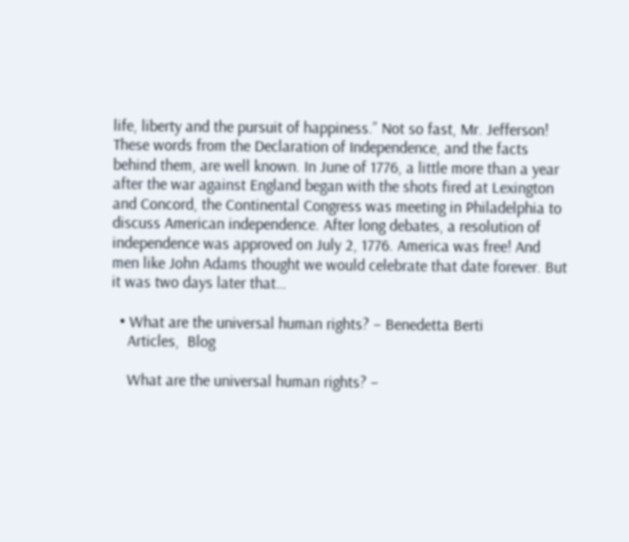life, liberty and the pursuit of happiness.” Not so fast, Mr. Jefferson! These words from the Declaration of Independence, and the facts behind them, are well known. In June of 1776, a little more than a year after the war against England began with the shots fired at Lexington and Concord, the Continental Congress was meeting in Philadelphia to discuss American independence. After long debates, a resolution of independence was approved on July 2, 1776. America was free! And men like John Adams thought we would celebrate that date forever. But it was two days later that…

  • What are the universal human rights? – Benedetta Berti
    Articles,  Blog

    What are the universal human rights? –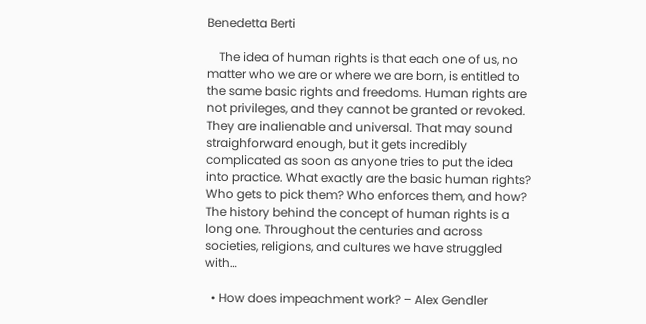Benedetta Berti

    The idea of human rights is that each one of us, no matter who we are or where we are born, is entitled to the same basic rights and freedoms. Human rights are not privileges, and they cannot be granted or revoked. They are inalienable and universal. That may sound straighforward enough, but it gets incredibly complicated as soon as anyone tries to put the idea into practice. What exactly are the basic human rights? Who gets to pick them? Who enforces them, and how? The history behind the concept of human rights is a long one. Throughout the centuries and across societies, religions, and cultures we have struggled with…

  • How does impeachment work? – Alex Gendler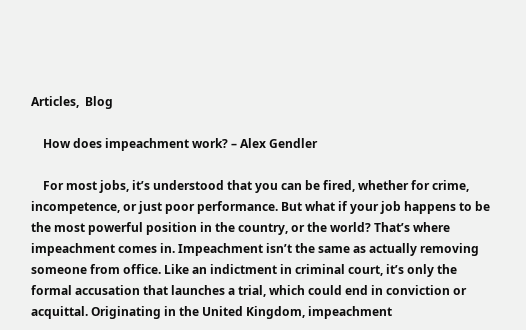Articles,  Blog

    How does impeachment work? – Alex Gendler

    For most jobs, it’s understood that you can be fired, whether for crime, incompetence, or just poor performance. But what if your job happens to be the most powerful position in the country, or the world? That’s where impeachment comes in. Impeachment isn’t the same as actually removing someone from office. Like an indictment in criminal court, it’s only the formal accusation that launches a trial, which could end in conviction or acquittal. Originating in the United Kingdom, impeachment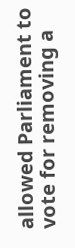allowed Parliament to vote for removing a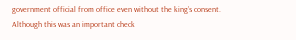government official from office even without the king’s consent. Although this was an important check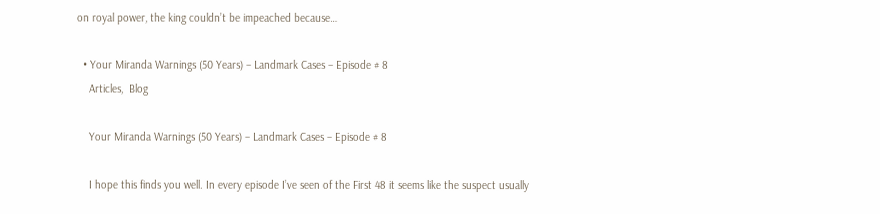on royal power, the king couldn’t be impeached because…

  • Your Miranda Warnings (50 Years) – Landmark Cases – Episode # 8
    Articles,  Blog

    Your Miranda Warnings (50 Years) – Landmark Cases – Episode # 8

    I hope this finds you well. In every episode I’ve seen of the First 48 it seems like the suspect usually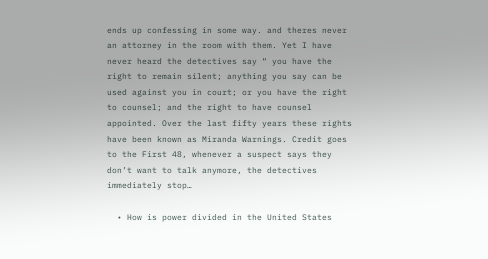ends up confessing in some way. and theres never an attorney in the room with them. Yet I have never heard the detectives say “ you have the right to remain silent; anything you say can be used against you in court; or you have the right to counsel; and the right to have counsel appointed. Over the last fifty years these rights have been known as Miranda Warnings. Credit goes to the First 48, whenever a suspect says they don’t want to talk anymore, the detectives immediately stop…

  • How is power divided in the United States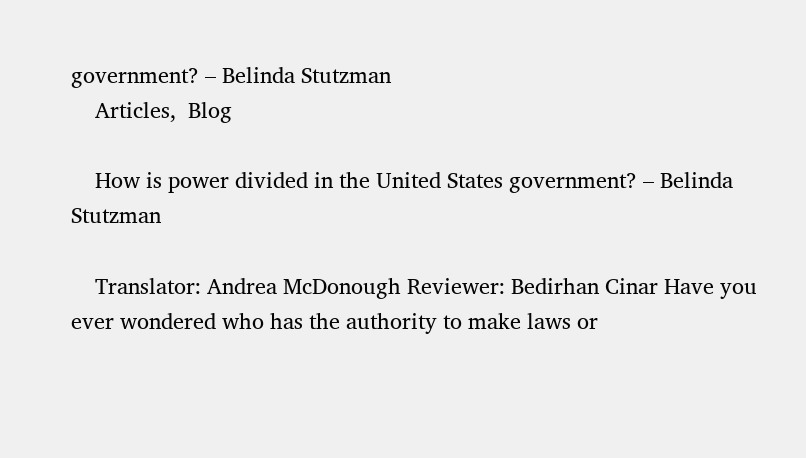government? – Belinda Stutzman
    Articles,  Blog

    How is power divided in the United States government? – Belinda Stutzman

    Translator: Andrea McDonough Reviewer: Bedirhan Cinar Have you ever wondered who has the authority to make laws or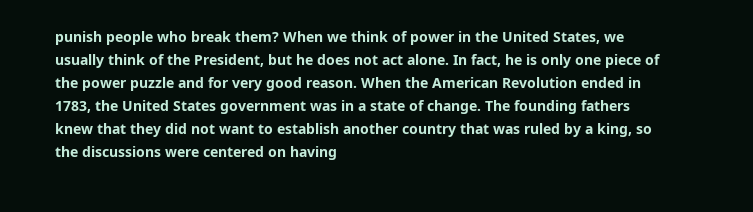punish people who break them? When we think of power in the United States, we usually think of the President, but he does not act alone. In fact, he is only one piece of the power puzzle and for very good reason. When the American Revolution ended in 1783, the United States government was in a state of change. The founding fathers knew that they did not want to establish another country that was ruled by a king, so the discussions were centered on having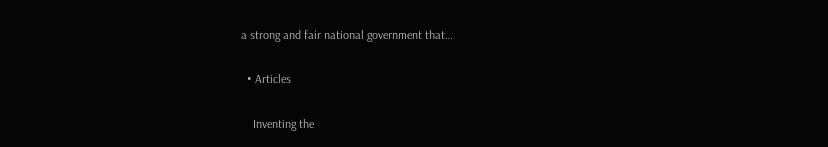a strong and fair national government that…

  • Articles

    Inventing the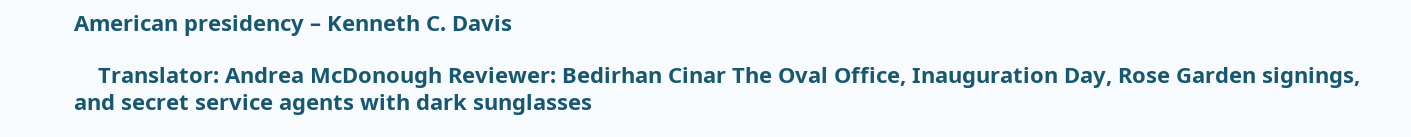American presidency – Kenneth C. Davis

    Translator: Andrea McDonough Reviewer: Bedirhan Cinar The Oval Office, Inauguration Day, Rose Garden signings, and secret service agents with dark sunglasses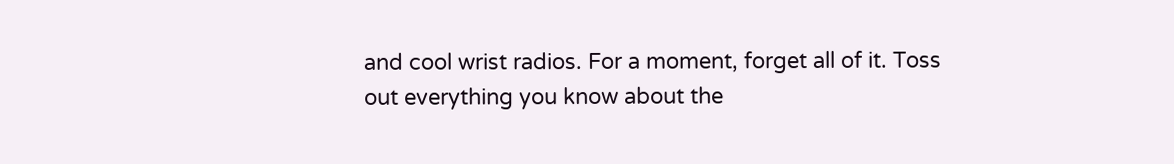and cool wrist radios. For a moment, forget all of it. Toss out everything you know about the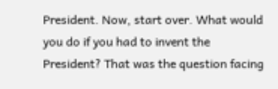President. Now, start over. What would you do if you had to invent the President? That was the question facing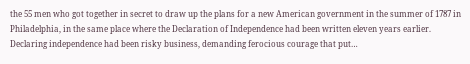the 55 men who got together in secret to draw up the plans for a new American government in the summer of 1787 in Philadelphia, in the same place where the Declaration of Independence had been written eleven years earlier. Declaring independence had been risky business, demanding ferocious courage that put…